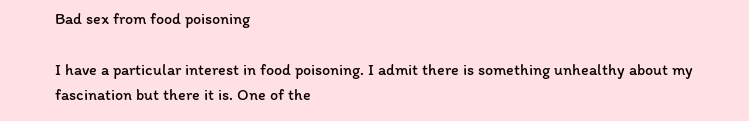Bad sex from food poisoning

I have a particular interest in food poisoning. I admit there is something unhealthy about my fascination but there it is. One of the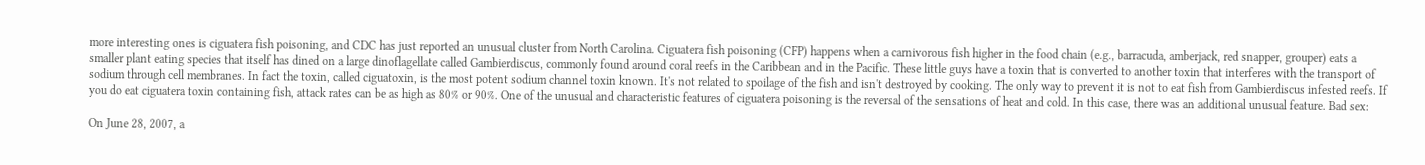more interesting ones is ciguatera fish poisoning, and CDC has just reported an unusual cluster from North Carolina. Ciguatera fish poisoning (CFP) happens when a carnivorous fish higher in the food chain (e.g., barracuda, amberjack, red snapper, grouper) eats a smaller plant eating species that itself has dined on a large dinoflagellate called Gambierdiscus, commonly found around coral reefs in the Caribbean and in the Pacific. These little guys have a toxin that is converted to another toxin that interferes with the transport of sodium through cell membranes. In fact the toxin, called ciguatoxin, is the most potent sodium channel toxin known. It's not related to spoilage of the fish and isn't destroyed by cooking. The only way to prevent it is not to eat fish from Gambierdiscus infested reefs. If you do eat ciguatera toxin containing fish, attack rates can be as high as 80% or 90%. One of the unusual and characteristic features of ciguatera poisoning is the reversal of the sensations of heat and cold. In this case, there was an additional unusual feature. Bad sex:

On June 28, 2007, a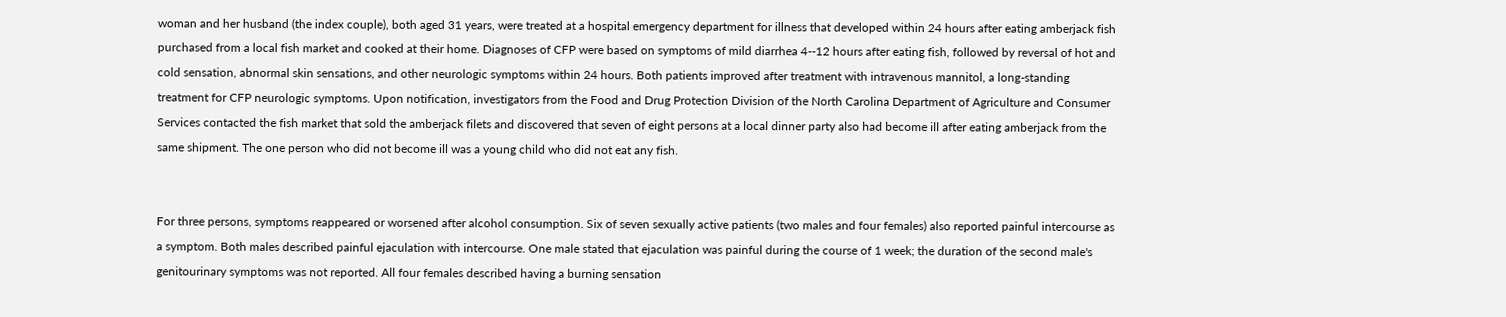woman and her husband (the index couple), both aged 31 years, were treated at a hospital emergency department for illness that developed within 24 hours after eating amberjack fish purchased from a local fish market and cooked at their home. Diagnoses of CFP were based on symptoms of mild diarrhea 4--12 hours after eating fish, followed by reversal of hot and cold sensation, abnormal skin sensations, and other neurologic symptoms within 24 hours. Both patients improved after treatment with intravenous mannitol, a long-standing treatment for CFP neurologic symptoms. Upon notification, investigators from the Food and Drug Protection Division of the North Carolina Department of Agriculture and Consumer Services contacted the fish market that sold the amberjack filets and discovered that seven of eight persons at a local dinner party also had become ill after eating amberjack from the same shipment. The one person who did not become ill was a young child who did not eat any fish.


For three persons, symptoms reappeared or worsened after alcohol consumption. Six of seven sexually active patients (two males and four females) also reported painful intercourse as a symptom. Both males described painful ejaculation with intercourse. One male stated that ejaculation was painful during the course of 1 week; the duration of the second male's genitourinary symptoms was not reported. All four females described having a burning sensation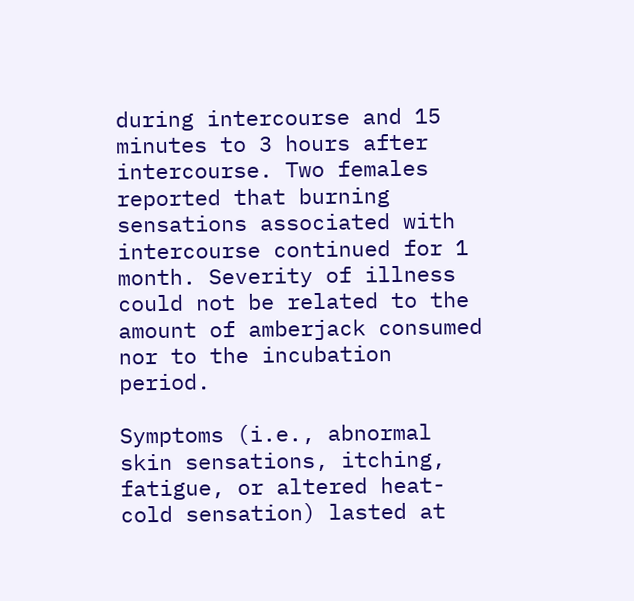during intercourse and 15 minutes to 3 hours after intercourse. Two females reported that burning sensations associated with intercourse continued for 1 month. Severity of illness could not be related to the amount of amberjack consumed nor to the incubation period.

Symptoms (i.e., abnormal skin sensations, itching, fatigue, or altered heat-cold sensation) lasted at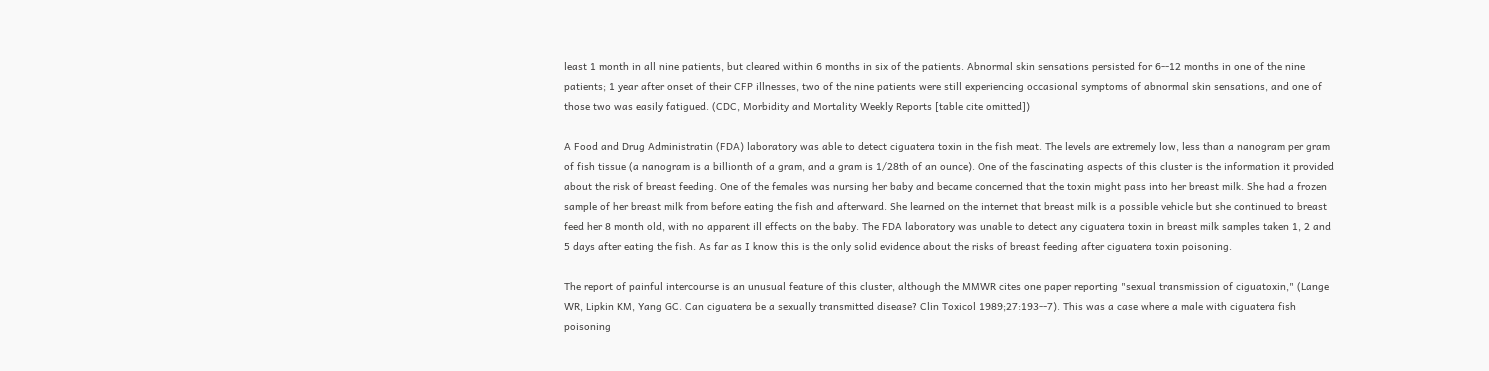least 1 month in all nine patients, but cleared within 6 months in six of the patients. Abnormal skin sensations persisted for 6--12 months in one of the nine patients; 1 year after onset of their CFP illnesses, two of the nine patients were still experiencing occasional symptoms of abnormal skin sensations, and one of those two was easily fatigued. (CDC, Morbidity and Mortality Weekly Reports [table cite omitted])

A Food and Drug Administratin (FDA) laboratory was able to detect ciguatera toxin in the fish meat. The levels are extremely low, less than a nanogram per gram of fish tissue (a nanogram is a billionth of a gram, and a gram is 1/28th of an ounce). One of the fascinating aspects of this cluster is the information it provided about the risk of breast feeding. One of the females was nursing her baby and became concerned that the toxin might pass into her breast milk. She had a frozen sample of her breast milk from before eating the fish and afterward. She learned on the internet that breast milk is a possible vehicle but she continued to breast feed her 8 month old, with no apparent ill effects on the baby. The FDA laboratory was unable to detect any ciguatera toxin in breast milk samples taken 1, 2 and 5 days after eating the fish. As far as I know this is the only solid evidence about the risks of breast feeding after ciguatera toxin poisoning.

The report of painful intercourse is an unusual feature of this cluster, although the MMWR cites one paper reporting "sexual transmission of ciguatoxin," (Lange WR, Lipkin KM, Yang GC. Can ciguatera be a sexually transmitted disease? Clin Toxicol 1989;27:193--7). This was a case where a male with ciguatera fish poisoning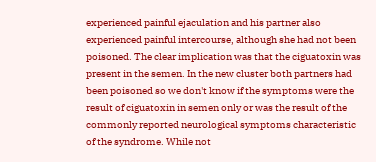experienced painful ejaculation and his partner also experienced painful intercourse, although she had not been poisoned. The clear implication was that the ciguatoxin was present in the semen. In the new cluster both partners had been poisoned so we don't know if the symptoms were the result of ciguatoxin in semen only or was the result of the commonly reported neurological symptoms characteristic of the syndrome. While not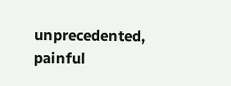unprecedented, painful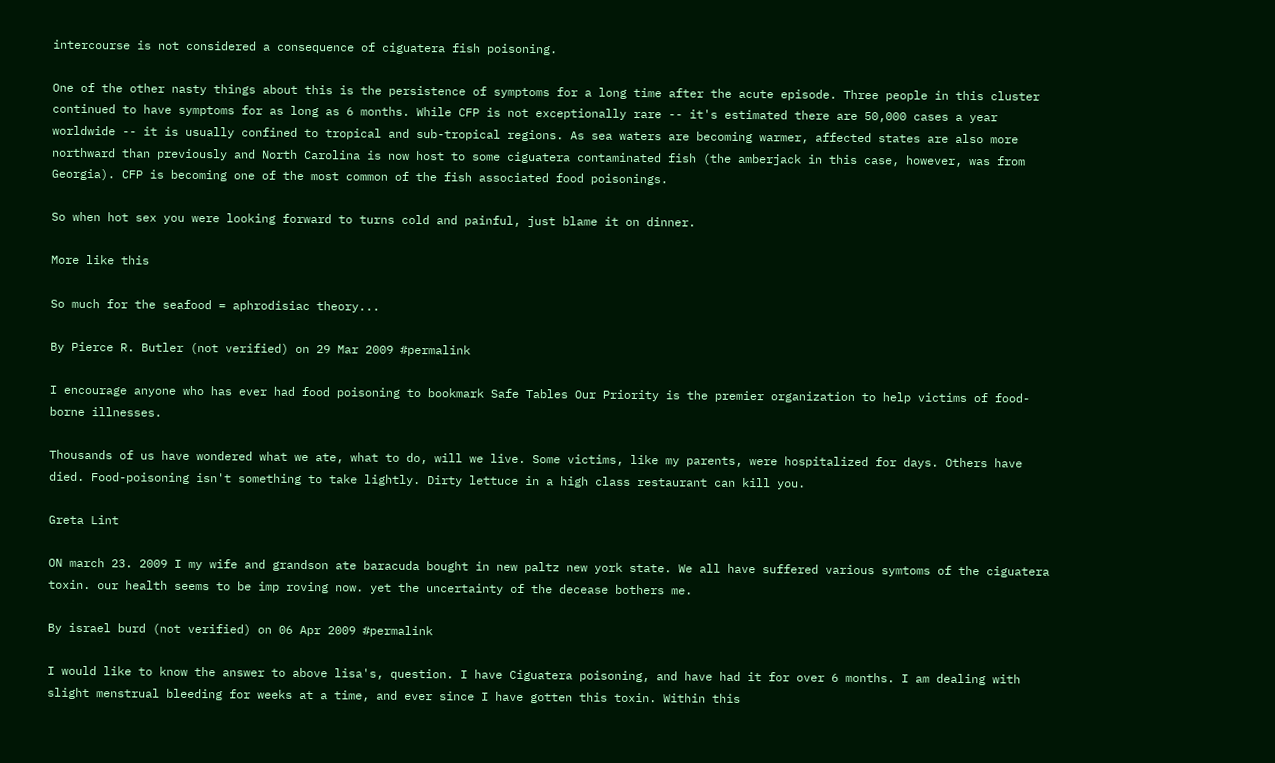intercourse is not considered a consequence of ciguatera fish poisoning.

One of the other nasty things about this is the persistence of symptoms for a long time after the acute episode. Three people in this cluster continued to have symptoms for as long as 6 months. While CFP is not exceptionally rare -- it's estimated there are 50,000 cases a year worldwide -- it is usually confined to tropical and sub-tropical regions. As sea waters are becoming warmer, affected states are also more northward than previously and North Carolina is now host to some ciguatera contaminated fish (the amberjack in this case, however, was from Georgia). CFP is becoming one of the most common of the fish associated food poisonings.

So when hot sex you were looking forward to turns cold and painful, just blame it on dinner.

More like this

So much for the seafood = aphrodisiac theory...

By Pierce R. Butler (not verified) on 29 Mar 2009 #permalink

I encourage anyone who has ever had food poisoning to bookmark Safe Tables Our Priority is the premier organization to help victims of food-borne illnesses.

Thousands of us have wondered what we ate, what to do, will we live. Some victims, like my parents, were hospitalized for days. Others have died. Food-poisoning isn't something to take lightly. Dirty lettuce in a high class restaurant can kill you.

Greta Lint

ON march 23. 2009 I my wife and grandson ate baracuda bought in new paltz new york state. We all have suffered various symtoms of the ciguatera toxin. our health seems to be imp roving now. yet the uncertainty of the decease bothers me.

By israel burd (not verified) on 06 Apr 2009 #permalink

I would like to know the answer to above lisa's, question. I have Ciguatera poisoning, and have had it for over 6 months. I am dealing with slight menstrual bleeding for weeks at a time, and ever since I have gotten this toxin. Within this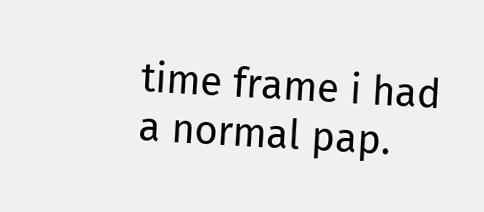time frame i had a normal pap.